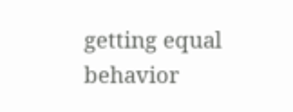getting equal behavior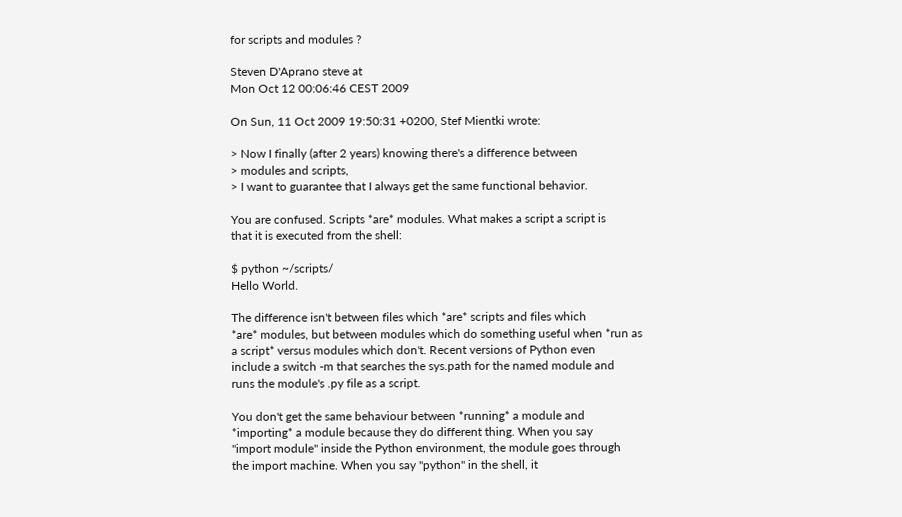for scripts and modules ?

Steven D'Aprano steve at
Mon Oct 12 00:06:46 CEST 2009

On Sun, 11 Oct 2009 19:50:31 +0200, Stef Mientki wrote:

> Now I finally (after 2 years) knowing there's a difference between
> modules and scripts,
> I want to guarantee that I always get the same functional behavior.

You are confused. Scripts *are* modules. What makes a script a script is
that it is executed from the shell:

$ python ~/scripts/
Hello World.

The difference isn't between files which *are* scripts and files which
*are* modules, but between modules which do something useful when *run as
a script* versus modules which don't. Recent versions of Python even
include a switch -m that searches the sys.path for the named module and
runs the module's .py file as a script.

You don't get the same behaviour between *running* a module and
*importing* a module because they do different thing. When you say
"import module" inside the Python environment, the module goes through
the import machine. When you say "python" in the shell, it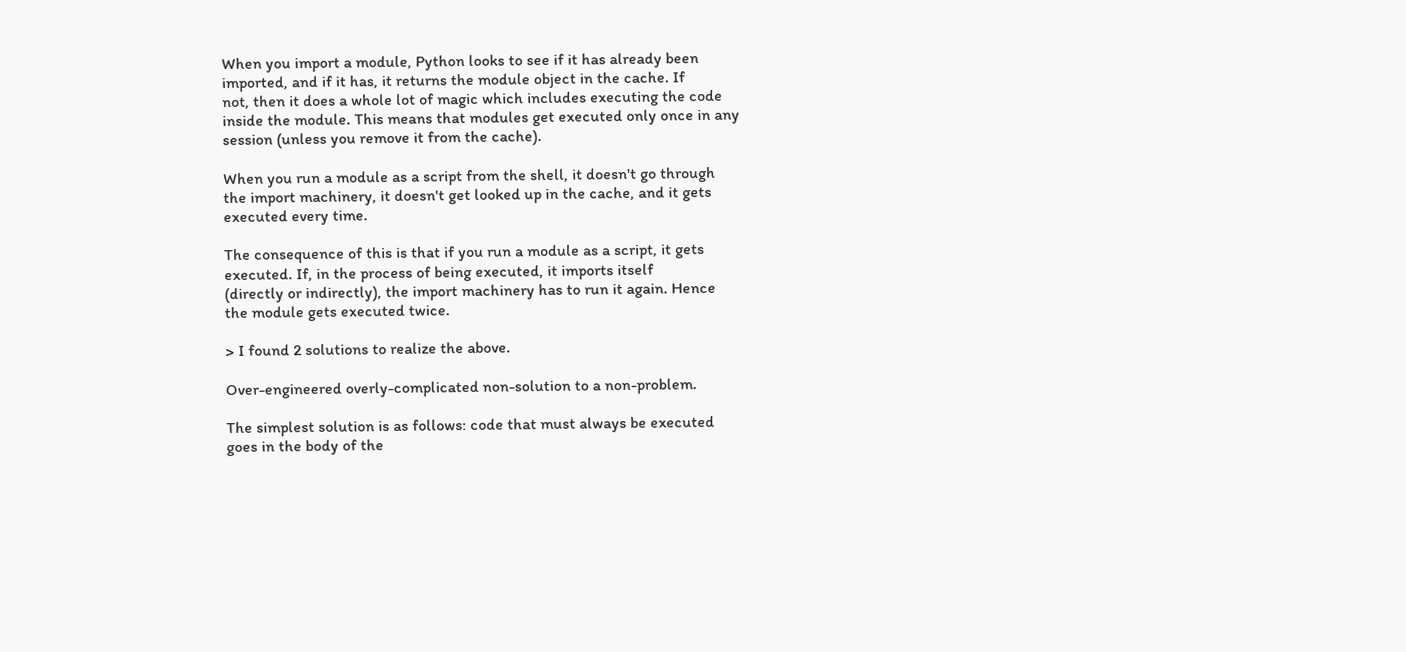When you import a module, Python looks to see if it has already been
imported, and if it has, it returns the module object in the cache. If
not, then it does a whole lot of magic which includes executing the code
inside the module. This means that modules get executed only once in any
session (unless you remove it from the cache).

When you run a module as a script from the shell, it doesn't go through
the import machinery, it doesn't get looked up in the cache, and it gets
executed every time.

The consequence of this is that if you run a module as a script, it gets
executed. If, in the process of being executed, it imports itself
(directly or indirectly), the import machinery has to run it again. Hence
the module gets executed twice.

> I found 2 solutions to realize the above.

Over-engineered overly-complicated non-solution to a non-problem.

The simplest solution is as follows: code that must always be executed
goes in the body of the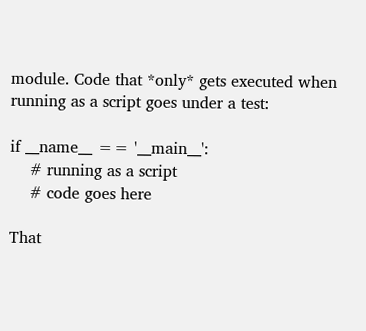module. Code that *only* gets executed when
running as a script goes under a test:

if __name__ == '__main__':
    # running as a script
    # code goes here

That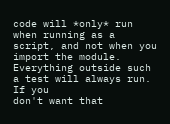code will *only* run when running as a script, and not when you
import the module. Everything outside such a test will always run. If you
don't want that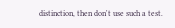distinction, then don't use such a test.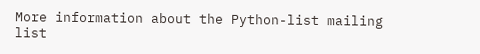More information about the Python-list mailing list